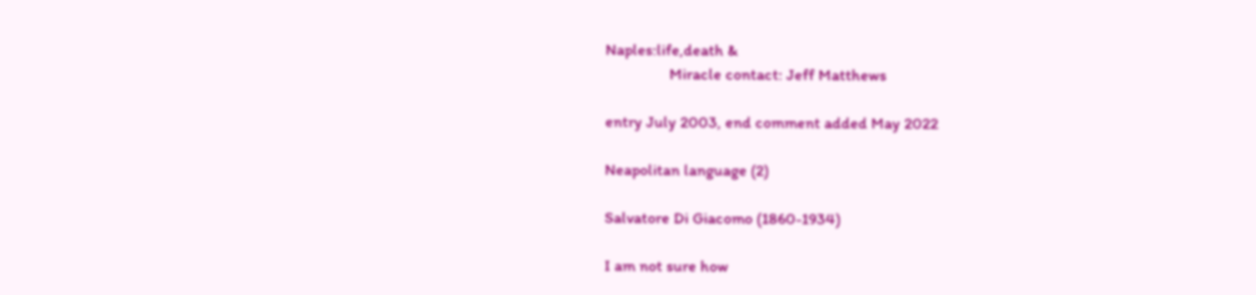Naples:life,death &
                Miracle contact: Jeff Matthews

entry July 2003, end comment added May 2022

Neapolitan language (2)

Salvatore Di Giacomo (1860-1934)

I am not sure how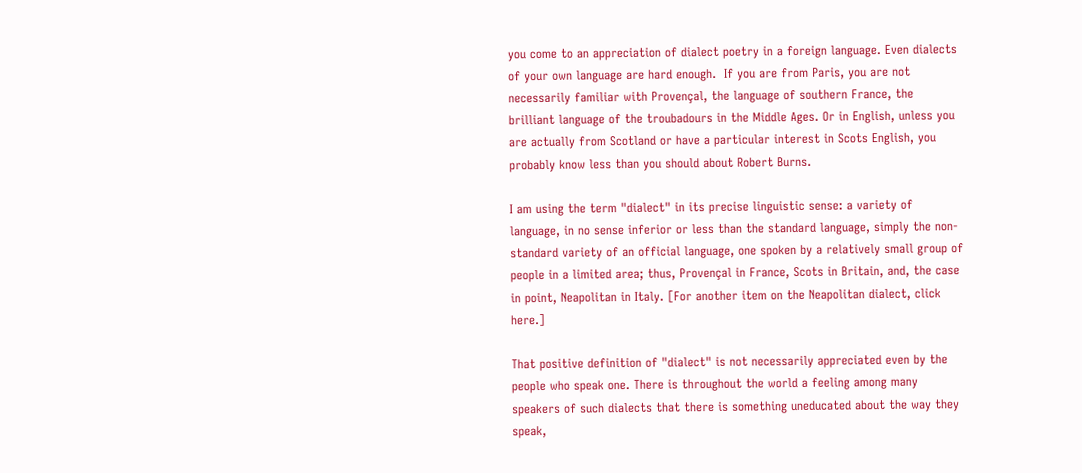you come to an appreciation of dialect poetry in a foreign language. Even dialects of your own language are hard enough.  If you are from Paris, you are not necessarily familiar with Provençal, the language of southern France, the brilliant language of the troubadours in the Middle Ages. Or in English, unless you are actually from Scotland or have a particular interest in Scots English, you probably know less than you should about Robert Burns.

I am using the term "dialect" in its precise linguistic sense: a variety of language, in no sense inferior or less than the standard language, simply the non-standard variety of an official language, one spoken by a relatively small group of people in a limited area; thus, Provençal in France, Scots in Britain, and, the case in point, Neapolitan in Italy. [For another item on the Neapolitan dialect, click here.]

That positive definition of "dialect" is not necessarily appreciated even by the people who speak one. There is throughout the world a feeling among many speakers of such dialects that there is something uneducated about the way they speak,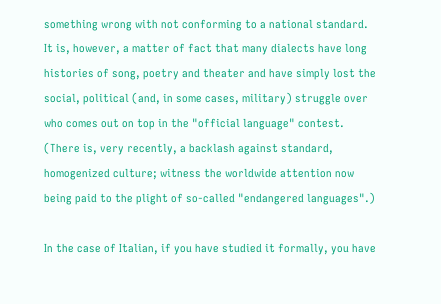something wrong with not conforming to a national standard. It is, however, a matter of fact that many dialects have long histories of song, poetry and theater and have simply lost the social, political (and, in some cases, military) struggle over who comes out on top in the "official language" contest. (There is, very recently, a backlash against standard, homogenized culture; witness the worldwide attention now being paid to the plight of so-called "endangered languages".)

In the case of Italian, if you have studied it formally, you have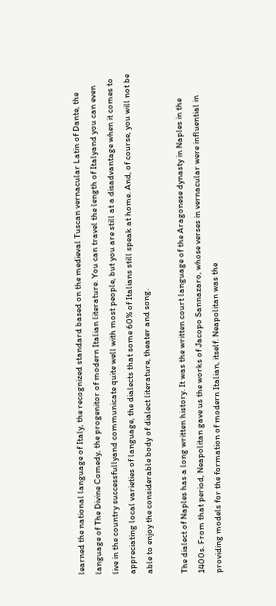learned the national language of Italy, the recognized standard based on the medieval Tuscan vernacular Latin of Dante, the language of The Divine Comedy, the progenitor of modern Italian literature. You can travel the length of Italyand you can even live in the country successfullyand communicate quite well with most people, but you are still at a disadvantage when it comes to appreciating local varieties of language, the dialects that some 60% of Italians still speak at home. And, of course, you will not be able to enjoy the considerable body of dialect literature, theater and song.

The dialect of Naples has a long written history. It was the written court language of the Aragonese dynasty in Naples in the 1400s. From that period, Neapolitan gave us the works of Jacopo Sannazaro, whose verses in vernacular were influential in providing models for the formation of modern Italian, itself. Neapolitan was the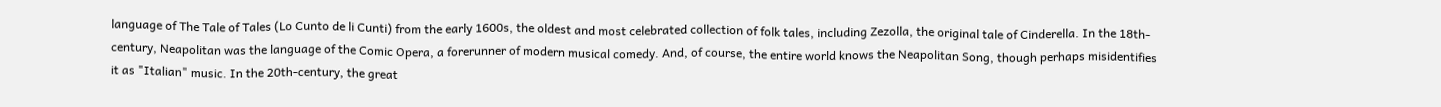language of The Tale of Tales (Lo Cunto de li Cunti) from the early 1600s, the oldest and most celebrated collection of folk tales, including Zezolla, the original tale of Cinderella. In the 18th-century, Neapolitan was the language of the Comic Opera, a forerunner of modern musical comedy. And, of course, the entire world knows the Neapolitan Song, though perhaps misidentifies it as "Italian" music. In the 20th-century, the great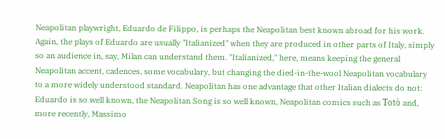Neapolitan playwright, Eduardo de Filippo, is perhaps the Neapolitan best known abroad for his work. Again, the plays of Eduardo are usually "Italianized" when they are produced in other parts of Italy, simply so an audience in, say, Milan can understand them. "Italianized," here, means keeping the general Neapolitan accent, cadences, some vocabulary, but changing the died-in-the-wool Neapolitan vocabulary to a more widely understood standard. Neapolitan has one advantage that other Italian dialects do not: Eduardo is so well known, the Neapolitan Song is so well known, Neapolitan comics such as Totò and, more recently, Massimo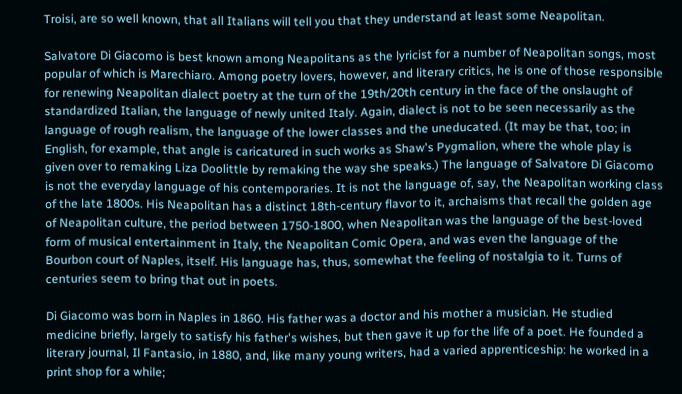Troisi, are so well known, that all Italians will tell you that they understand at least some Neapolitan.

Salvatore Di Giacomo is best known among Neapolitans as the lyricist for a number of Neapolitan songs, most popular of which is Marechiaro. Among poetry lovers, however, and literary critics, he is one of those responsible for renewing Neapolitan dialect poetry at the turn of the 19th/20th century in the face of the onslaught of standardized Italian, the language of newly united Italy. Again, dialect is not to be seen necessarily as the language of rough realism, the language of the lower classes and the uneducated. (It may be that, too; in English, for example, that angle is caricatured in such works as Shaw's Pygmalion, where the whole play is given over to remaking Liza Doolittle by remaking the way she speaks.) The language of Salvatore Di Giacomo is not the everyday language of his contemporaries. It is not the language of, say, the Neapolitan working class of the late 1800s. His Neapolitan has a distinct 18th-century flavor to it, archaisms that recall the golden age of Neapolitan culture, the period between 1750-1800, when Neapolitan was the language of the best-loved form of musical entertainment in Italy, the Neapolitan Comic Opera, and was even the language of the Bourbon court of Naples, itself. His language has, thus, somewhat the feeling of nostalgia to it. Turns of centuries seem to bring that out in poets.

Di Giacomo was born in Naples in 1860. His father was a doctor and his mother a musician. He studied medicine briefly, largely to satisfy his father's wishes, but then gave it up for the life of a poet. He founded a literary journal, Il Fantasio, in 1880, and, like many young writers, had a varied apprenticeship: he worked in a print shop for a while;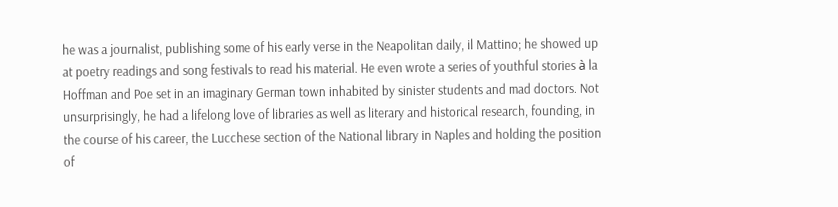he was a journalist, publishing some of his early verse in the Neapolitan daily, il Mattino; he showed up at poetry readings and song festivals to read his material. He even wrote a series of youthful stories à la Hoffman and Poe set in an imaginary German town inhabited by sinister students and mad doctors. Not unsurprisingly, he had a lifelong love of libraries as well as literary and historical research, founding, in the course of his career, the Lucchese section of the National library in Naples and holding the position of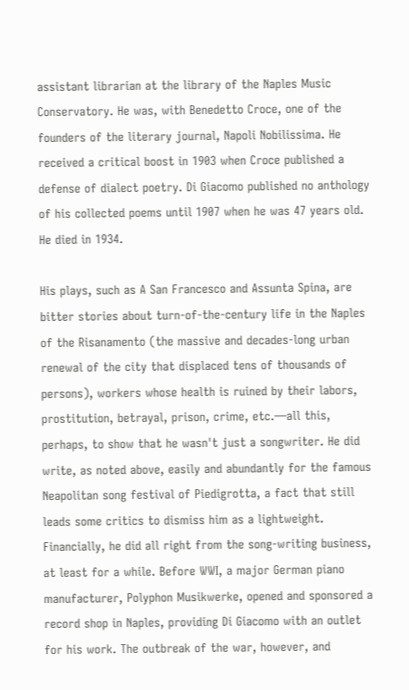assistant librarian at the library of the Naples Music Conservatory. He was, with Benedetto Croce, one of the founders of the literary journal, Napoli Nobilissima. He received a critical boost in 1903 when Croce published a defense of dialect poetry. Di Giacomo published no anthology of his collected poems until 1907 when he was 47 years old. He died in 1934.

His plays, such as A San Francesco and Assunta Spina, are bitter stories about turn-of-the-century life in the Naples of the Risanamento (the massive and decades-long urban renewal of the city that displaced tens of thousands of persons), workers whose health is ruined by their labors, prostitution, betrayal, prison, crime, etc.—all this, perhaps, to show that he wasn't just a songwriter. He did write, as noted above, easily and abundantly for the famous Neapolitan song festival of Piedigrotta, a fact that still leads some critics to dismiss him as a lightweight. Financially, he did all right from the song-writing business, at least for a while. Before WWI, a major German piano manufacturer, Polyphon Musikwerke, opened and sponsored a record shop in Naples, providing Di Giacomo with an outlet for his work. The outbreak of the war, however, and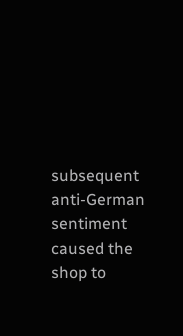subsequent anti-German sentiment caused the shop to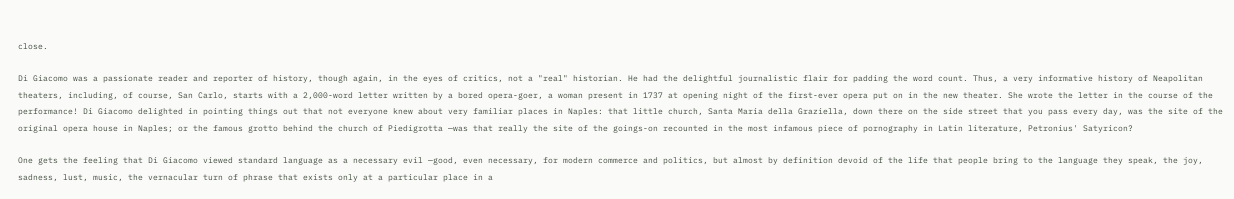close.

Di Giacomo was a passionate reader and reporter of history, though again, in the eyes of critics, not a "real" historian. He had the delightful journalistic flair for padding the word count. Thus, a very informative history of Neapolitan theaters, including, of course, San Carlo, starts with a 2,000-word letter written by a bored opera-goer, a woman present in 1737 at opening night of the first-ever opera put on in the new theater. She wrote the letter in the course of the performance! Di Giacomo delighted in pointing things out that not everyone knew about very familiar places in Naples: that little church, Santa Maria della Graziella, down there on the side street that you pass every day, was the site of the original opera house in Naples; or the famous grotto behind the church of Piedigrotta —was that really the site of the goings-on recounted in the most infamous piece of pornography in Latin literature, Petronius' Satyricon?

One gets the feeling that Di Giacomo viewed standard language as a necessary evil —good, even necessary, for modern commerce and politics, but almost by definition devoid of the life that people bring to the language they speak, the joy, sadness, lust, music, the vernacular turn of phrase that exists only at a particular place in a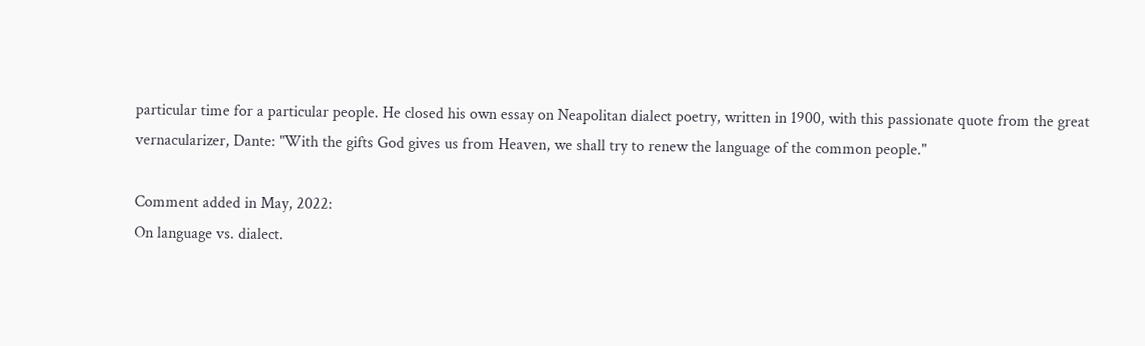particular time for a particular people. He closed his own essay on Neapolitan dialect poetry, written in 1900, with this passionate quote from the great vernacularizer, Dante: "With the gifts God gives us from Heaven, we shall try to renew the language of the common people."

Comment added in May, 2022:
On language vs. dialect.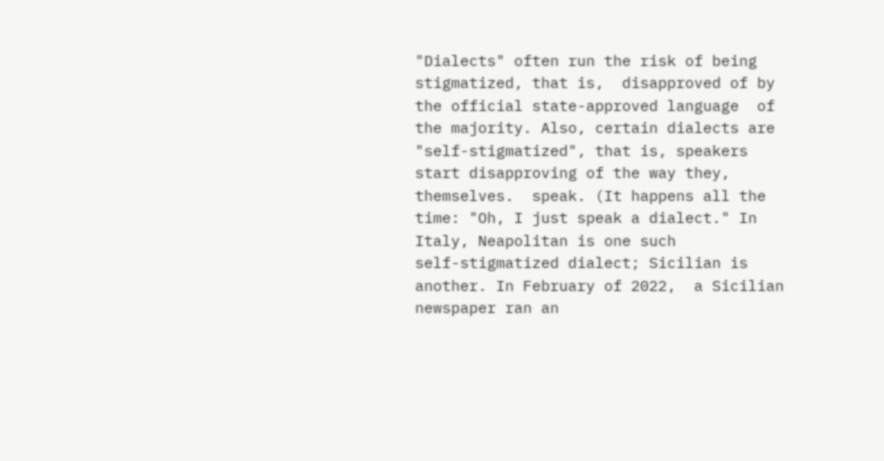"Dialects" often run the risk of being stigmatized, that is,  disapproved of by the official state-approved language  of the majority. Also, certain dialects are "self-stigmatized", that is, speakers start disapproving of the way they, themselves.  speak. (It happens all the time: "Oh, I just speak a dialect." In Italy, Neapolitan is one such
self-stigmatized dialect; Sicilian is another. In February of 2022,  a Sicilian newspaper ran an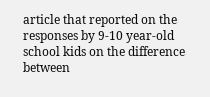article that reported on the responses by 9-10 year-old school kids on the difference between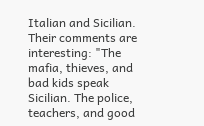Italian and Sicilian. Their comments are interesting: "The mafia, thieves, and bad kids speak Sicilian. The police, teachers, and good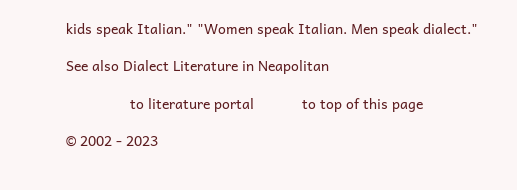kids speak Italian." "Women speak Italian. Men speak dialect."

See also Dialect Literature in Neapolitan

                to literature portal            to top of this page

© 2002 - 2023